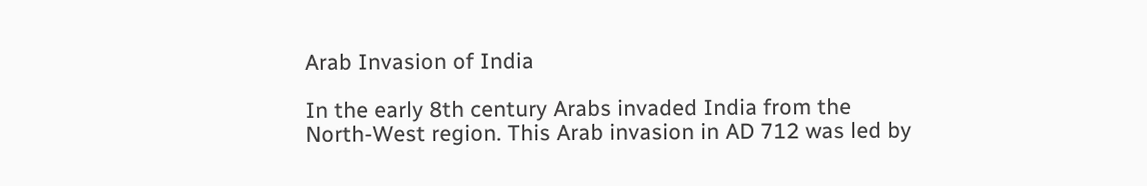Arab Invasion of India

In the early 8th century Arabs invaded India from the North-West region. This Arab invasion in AD 712 was led by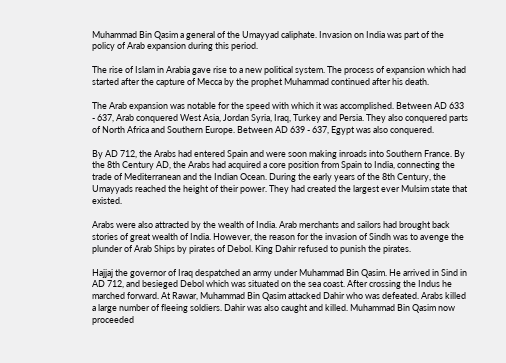Muhammad Bin Qasim a general of the Umayyad caliphate. Invasion on India was part of the policy of Arab expansion during this period.

The rise of Islam in Arabia gave rise to a new political system. The process of expansion which had started after the capture of Mecca by the prophet Muhammad continued after his death.

The Arab expansion was notable for the speed with which it was accomplished. Between AD 633 - 637, Arab conquered West Asia, Jordan Syria, Iraq, Turkey and Persia. They also conquered parts of North Africa and Southern Europe. Between AD 639 - 637, Egypt was also conquered.

By AD 712, the Arabs had entered Spain and were soon making inroads into Southern France. By the 8th Century AD, the Arabs had acquired a core position from Spain to India, connecting the trade of Mediterranean and the Indian Ocean. During the early years of the 8th Century, the Umayyads reached the height of their power. They had created the largest ever Mulsim state that existed.

Arabs were also attracted by the wealth of India. Arab merchants and sailors had brought back stories of great wealth of India. However, the reason for the invasion of Sindh was to avenge the plunder of Arab Ships by pirates of Debol. King Dahir refused to punish the pirates.

Hajjaj the governor of Iraq despatched an army under Muhammad Bin Qasim. He arrived in Sind in AD 712, and besieged Debol which was situated on the sea coast. After crossing the Indus he marched forward. At Rawar, Muhammad Bin Qasim attacked Dahir who was defeated. Arabs killed a large number of fleeing soldiers. Dahir was also caught and killed. Muhammad Bin Qasim now proceeded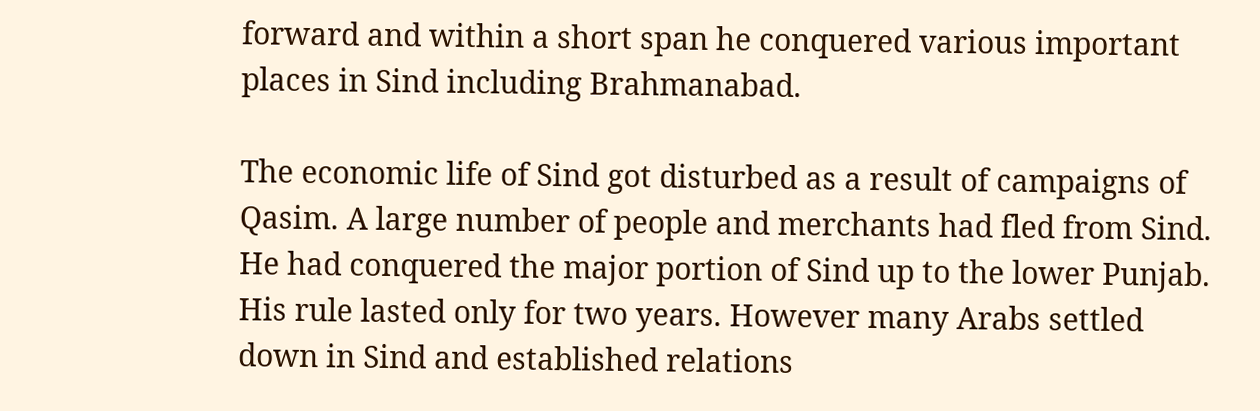forward and within a short span he conquered various important places in Sind including Brahmanabad.

The economic life of Sind got disturbed as a result of campaigns of Qasim. A large number of people and merchants had fled from Sind. He had conquered the major portion of Sind up to the lower Punjab. His rule lasted only for two years. However many Arabs settled down in Sind and established relations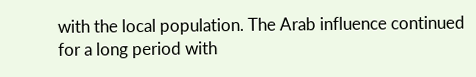with the local population. The Arab influence continued for a long period with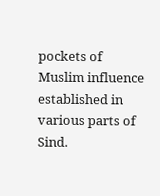pockets of Muslim influence established in various parts of Sind.